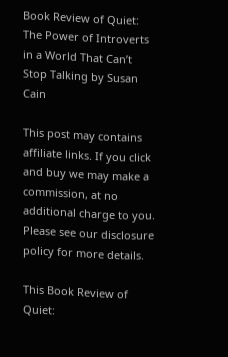Book Review of Quiet: The Power of Introverts in a World That Can’t Stop Talking by Susan Cain

This post may contains affiliate links. If you click and buy we may make a commission, at no additional charge to you. Please see our disclosure policy for more details.

This Book Review of Quiet: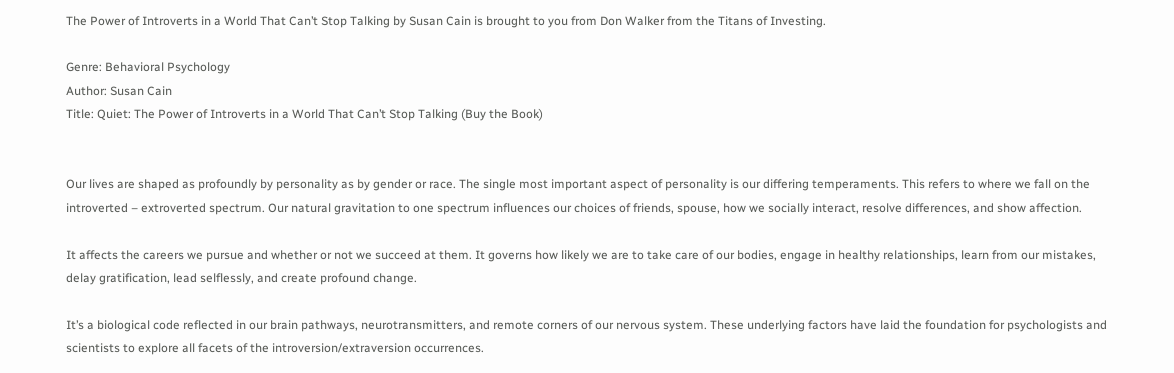The Power of Introverts in a World That Can’t Stop Talking by Susan Cain is brought to you from Don Walker from the Titans of Investing.

Genre: Behavioral Psychology
Author: Susan Cain
Title: Quiet: The Power of Introverts in a World That Can’t Stop Talking (Buy the Book)


Our lives are shaped as profoundly by personality as by gender or race. The single most important aspect of personality is our differing temperaments. This refers to where we fall on the introverted – extroverted spectrum. Our natural gravitation to one spectrum influences our choices of friends, spouse, how we socially interact, resolve differences, and show affection.

It affects the careers we pursue and whether or not we succeed at them. It governs how likely we are to take care of our bodies, engage in healthy relationships, learn from our mistakes, delay gratification, lead selflessly, and create profound change.

It’s a biological code reflected in our brain pathways, neurotransmitters, and remote corners of our nervous system. These underlying factors have laid the foundation for psychologists and scientists to explore all facets of the introversion/extraversion occurrences.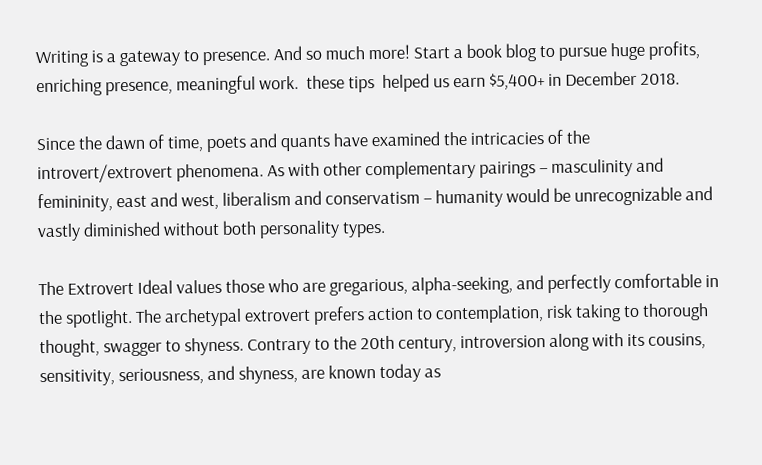Writing is a gateway to presence. And so much more! Start a book blog to pursue huge profits, enriching presence, meaningful work.  these tips  helped us earn $5,400+ in December 2018.

Since the dawn of time, poets and quants have examined the intricacies of the introvert/extrovert phenomena. As with other complementary pairings – masculinity and femininity, east and west, liberalism and conservatism – humanity would be unrecognizable and vastly diminished without both personality types.

The Extrovert Ideal values those who are gregarious, alpha-seeking, and perfectly comfortable in the spotlight. The archetypal extrovert prefers action to contemplation, risk taking to thorough thought, swagger to shyness. Contrary to the 20th century, introversion along with its cousins, sensitivity, seriousness, and shyness, are known today as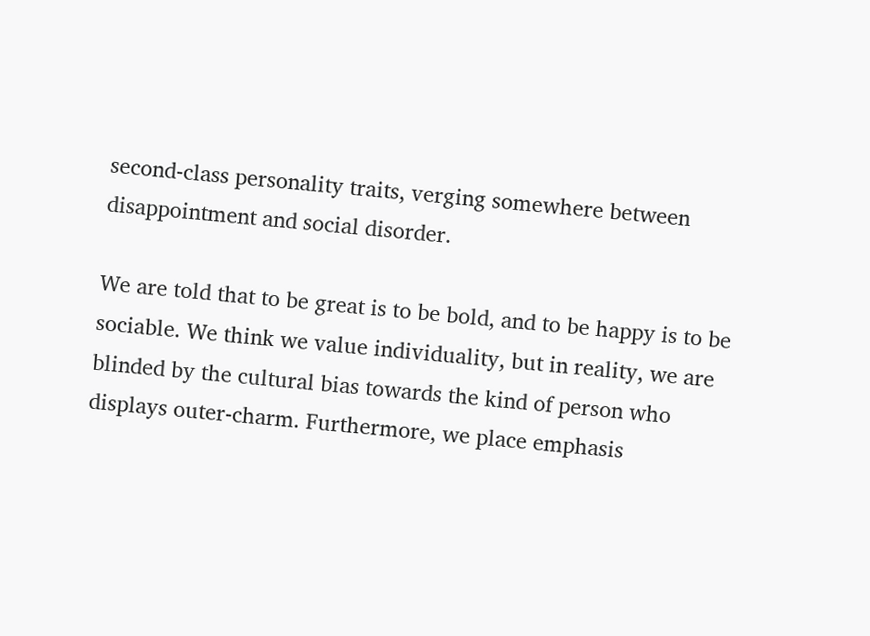second-class personality traits, verging somewhere between disappointment and social disorder.

We are told that to be great is to be bold, and to be happy is to be sociable. We think we value individuality, but in reality, we are blinded by the cultural bias towards the kind of person who displays outer-charm. Furthermore, we place emphasis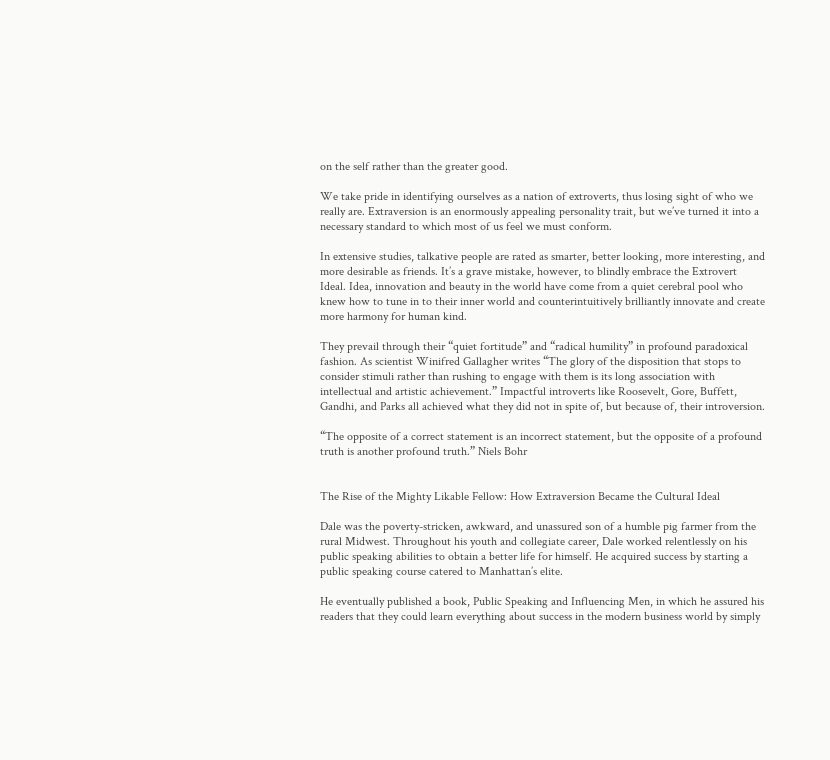on the self rather than the greater good.

We take pride in identifying ourselves as a nation of extroverts, thus losing sight of who we really are. Extraversion is an enormously appealing personality trait, but we’ve turned it into a necessary standard to which most of us feel we must conform.

In extensive studies, talkative people are rated as smarter, better looking, more interesting, and more desirable as friends. It’s a grave mistake, however, to blindly embrace the Extrovert Ideal. Idea, innovation and beauty in the world have come from a quiet cerebral pool who knew how to tune in to their inner world and counterintuitively brilliantly innovate and create more harmony for human kind.

They prevail through their “quiet fortitude” and “radical humility” in profound paradoxical fashion. As scientist Winifred Gallagher writes “The glory of the disposition that stops to consider stimuli rather than rushing to engage with them is its long association with intellectual and artistic achievement.” Impactful introverts like Roosevelt, Gore, Buffett, Gandhi, and Parks all achieved what they did not in spite of, but because of, their introversion.

“The opposite of a correct statement is an incorrect statement, but the opposite of a profound truth is another profound truth.” Niels Bohr


The Rise of the Mighty Likable Fellow: How Extraversion Became the Cultural Ideal

Dale was the poverty-stricken, awkward, and unassured son of a humble pig farmer from the rural Midwest. Throughout his youth and collegiate career, Dale worked relentlessly on his public speaking abilities to obtain a better life for himself. He acquired success by starting a public speaking course catered to Manhattan’s elite.

He eventually published a book, Public Speaking and Influencing Men, in which he assured his readers that they could learn everything about success in the modern business world by simply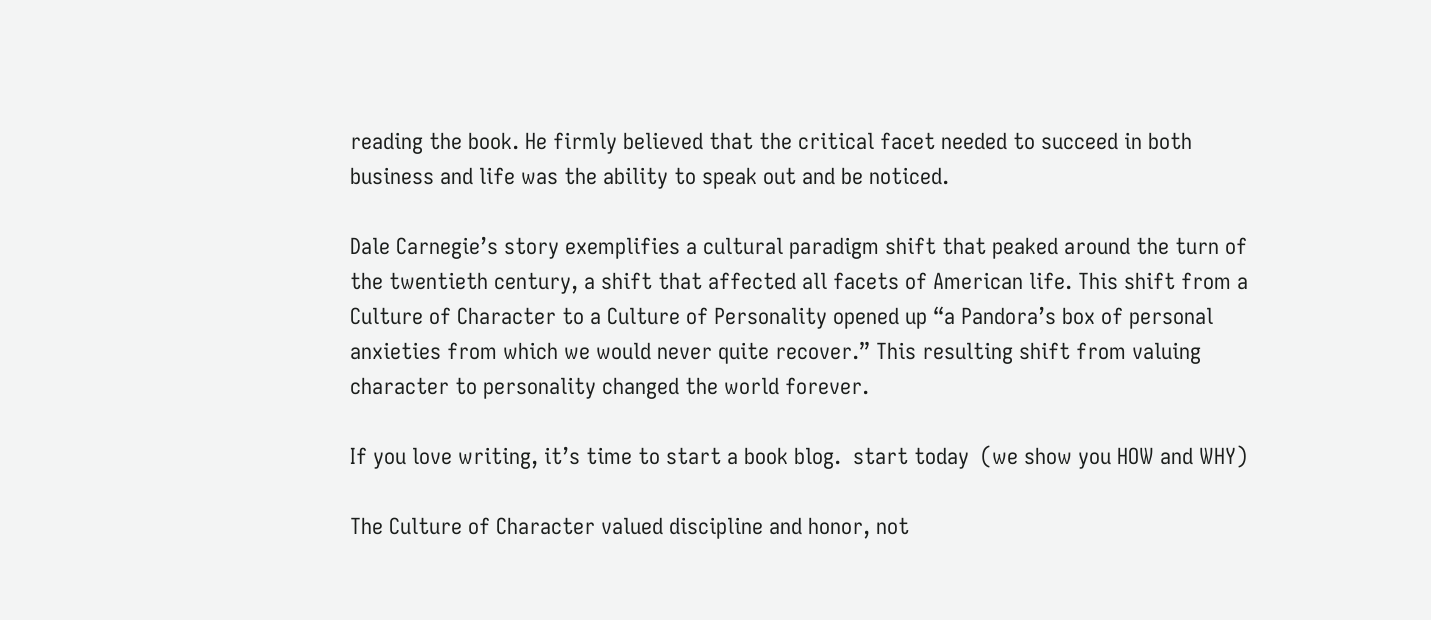reading the book. He firmly believed that the critical facet needed to succeed in both business and life was the ability to speak out and be noticed.

Dale Carnegie’s story exemplifies a cultural paradigm shift that peaked around the turn of the twentieth century, a shift that affected all facets of American life. This shift from a Culture of Character to a Culture of Personality opened up “a Pandora’s box of personal anxieties from which we would never quite recover.” This resulting shift from valuing character to personality changed the world forever.

If you love writing, it’s time to start a book blog.  start today  (we show you HOW and WHY)

The Culture of Character valued discipline and honor, not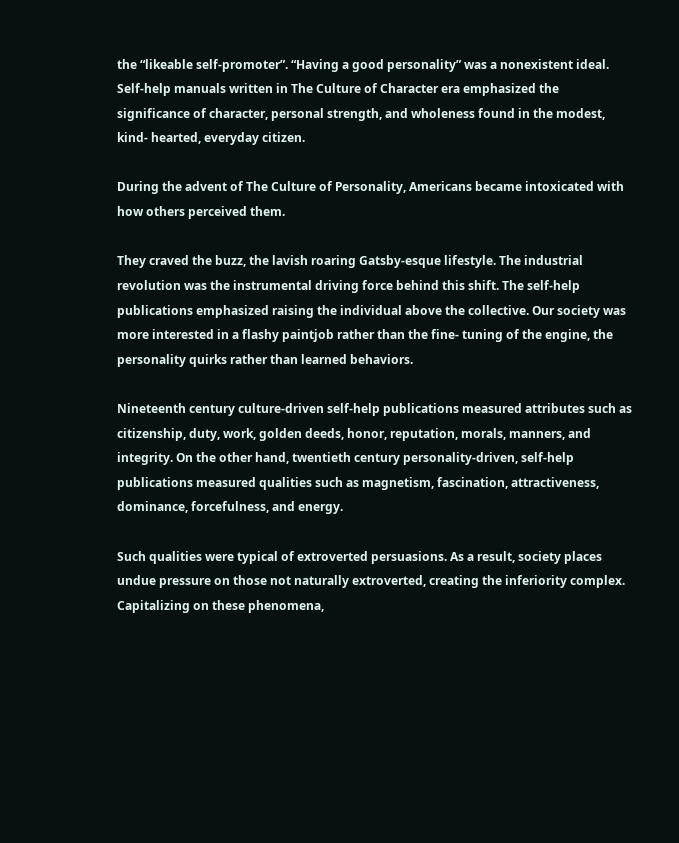the “likeable self-promoter”. “Having a good personality” was a nonexistent ideal. Self-help manuals written in The Culture of Character era emphasized the significance of character, personal strength, and wholeness found in the modest, kind- hearted, everyday citizen.

During the advent of The Culture of Personality, Americans became intoxicated with how others perceived them.

They craved the buzz, the lavish roaring Gatsby-esque lifestyle. The industrial revolution was the instrumental driving force behind this shift. The self-help publications emphasized raising the individual above the collective. Our society was more interested in a flashy paintjob rather than the fine- tuning of the engine, the personality quirks rather than learned behaviors.

Nineteenth century culture-driven self-help publications measured attributes such as citizenship, duty, work, golden deeds, honor, reputation, morals, manners, and integrity. On the other hand, twentieth century personality-driven, self-help publications measured qualities such as magnetism, fascination, attractiveness, dominance, forcefulness, and energy.

Such qualities were typical of extroverted persuasions. As a result, society places undue pressure on those not naturally extroverted, creating the inferiority complex. Capitalizing on these phenomena,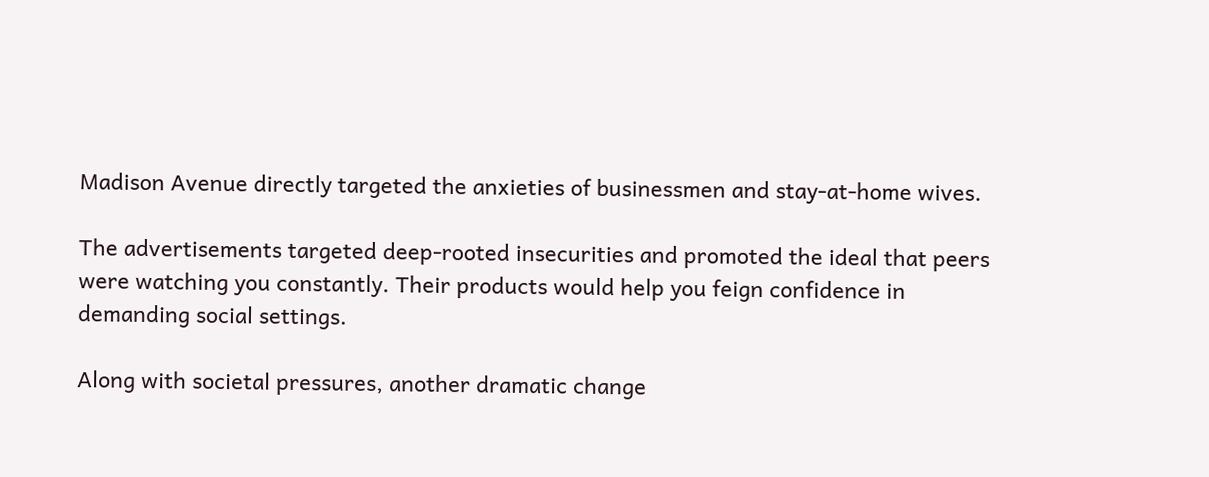Madison Avenue directly targeted the anxieties of businessmen and stay-at-home wives.

The advertisements targeted deep-rooted insecurities and promoted the ideal that peers were watching you constantly. Their products would help you feign confidence in demanding social settings.

Along with societal pressures, another dramatic change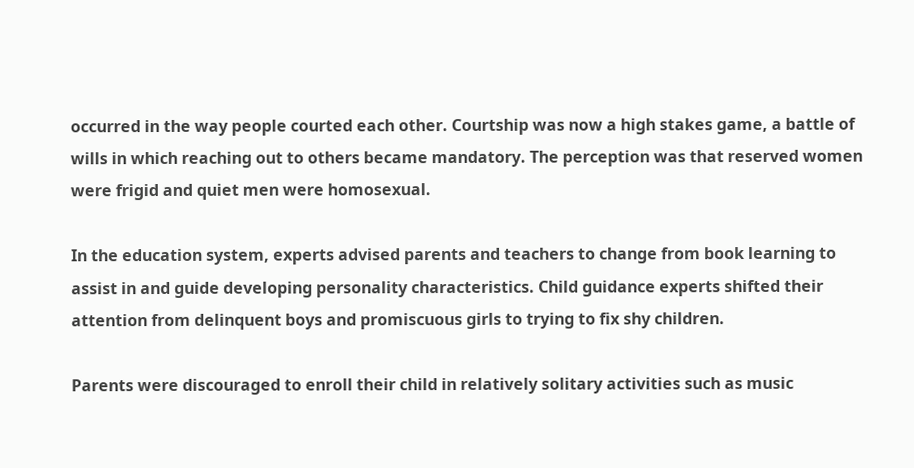occurred in the way people courted each other. Courtship was now a high stakes game, a battle of wills in which reaching out to others became mandatory. The perception was that reserved women were frigid and quiet men were homosexual.

In the education system, experts advised parents and teachers to change from book learning to assist in and guide developing personality characteristics. Child guidance experts shifted their attention from delinquent boys and promiscuous girls to trying to fix shy children.

Parents were discouraged to enroll their child in relatively solitary activities such as music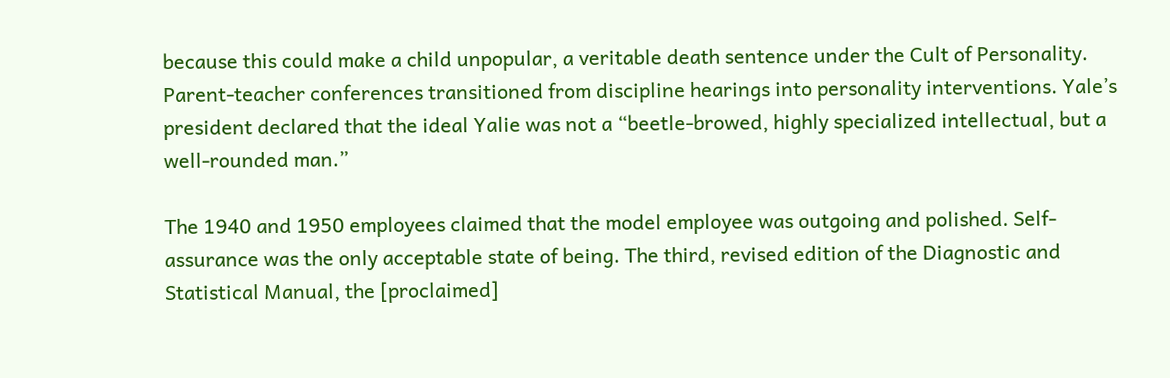because this could make a child unpopular, a veritable death sentence under the Cult of Personality. Parent-teacher conferences transitioned from discipline hearings into personality interventions. Yale’s president declared that the ideal Yalie was not a “beetle-browed, highly specialized intellectual, but a well-rounded man.”

The 1940 and 1950 employees claimed that the model employee was outgoing and polished. Self- assurance was the only acceptable state of being. The third, revised edition of the Diagnostic and Statistical Manual, the [proclaimed]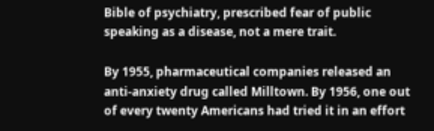Bible of psychiatry, prescribed fear of public speaking as a disease, not a mere trait.

By 1955, pharmaceutical companies released an anti-anxiety drug called Milltown. By 1956, one out of every twenty Americans had tried it in an effort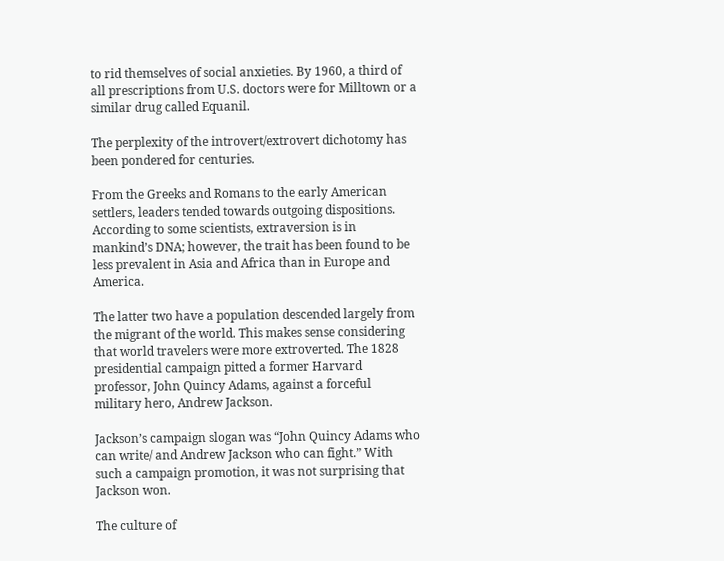to rid themselves of social anxieties. By 1960, a third of all prescriptions from U.S. doctors were for Milltown or a similar drug called Equanil.

The perplexity of the introvert/extrovert dichotomy has been pondered for centuries.

From the Greeks and Romans to the early American settlers, leaders tended towards outgoing dispositions. According to some scientists, extraversion is in mankind’s DNA; however, the trait has been found to be less prevalent in Asia and Africa than in Europe and America.

The latter two have a population descended largely from the migrant of the world. This makes sense considering that world travelers were more extroverted. The 1828 presidential campaign pitted a former Harvard professor, John Quincy Adams, against a forceful military hero, Andrew Jackson.

Jackson’s campaign slogan was “John Quincy Adams who can write/ and Andrew Jackson who can fight.” With such a campaign promotion, it was not surprising that Jackson won.

The culture of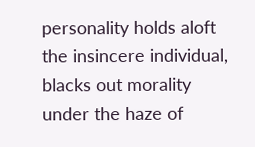personality holds aloft the insincere individual, blacks out morality under the haze of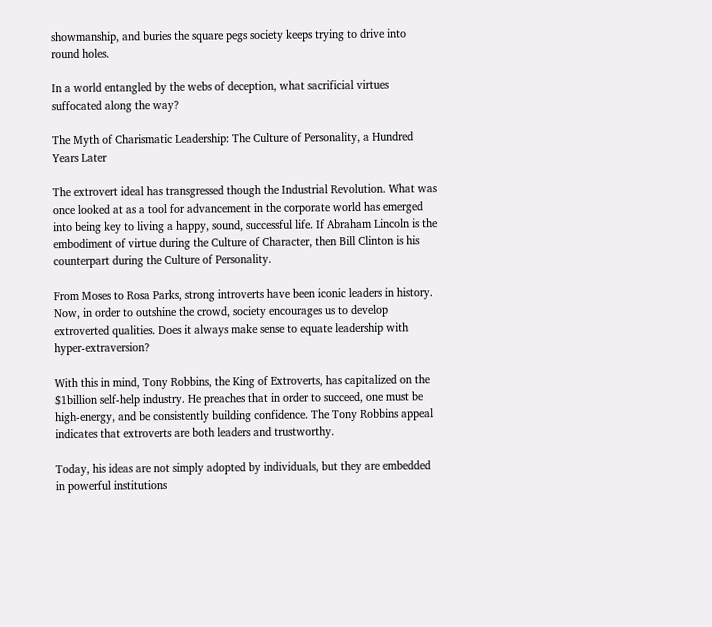showmanship, and buries the square pegs society keeps trying to drive into round holes.

In a world entangled by the webs of deception, what sacrificial virtues suffocated along the way?

The Myth of Charismatic Leadership: The Culture of Personality, a Hundred Years Later

The extrovert ideal has transgressed though the Industrial Revolution. What was once looked at as a tool for advancement in the corporate world has emerged into being key to living a happy, sound, successful life. If Abraham Lincoln is the embodiment of virtue during the Culture of Character, then Bill Clinton is his counterpart during the Culture of Personality.

From Moses to Rosa Parks, strong introverts have been iconic leaders in history. Now, in order to outshine the crowd, society encourages us to develop extroverted qualities. Does it always make sense to equate leadership with hyper-extraversion?

With this in mind, Tony Robbins, the King of Extroverts, has capitalized on the $1billion self-help industry. He preaches that in order to succeed, one must be high-energy, and be consistently building confidence. The Tony Robbins appeal indicates that extroverts are both leaders and trustworthy.

Today, his ideas are not simply adopted by individuals, but they are embedded in powerful institutions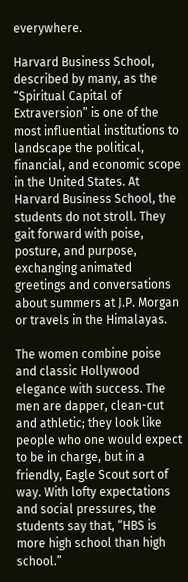everywhere.

Harvard Business School, described by many, as the “Spiritual Capital of Extraversion” is one of the most influential institutions to landscape the political, financial, and economic scope in the United States. At Harvard Business School, the students do not stroll. They gait forward with poise, posture, and purpose, exchanging animated greetings and conversations about summers at J.P. Morgan or travels in the Himalayas.

The women combine poise and classic Hollywood elegance with success. The men are dapper, clean-cut and athletic; they look like people who one would expect to be in charge, but in a friendly, Eagle Scout sort of way. With lofty expectations and social pressures, the students say that, “HBS is more high school than high school.”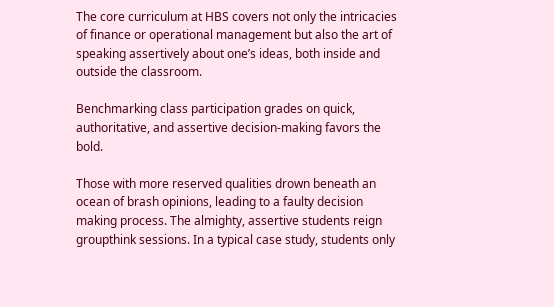The core curriculum at HBS covers not only the intricacies of finance or operational management but also the art of speaking assertively about one’s ideas, both inside and outside the classroom.

Benchmarking class participation grades on quick, authoritative, and assertive decision-making favors the bold.

Those with more reserved qualities drown beneath an ocean of brash opinions, leading to a faulty decision making process. The almighty, assertive students reign groupthink sessions. In a typical case study, students only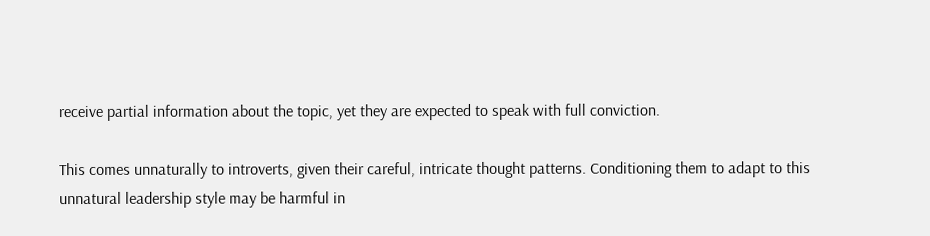receive partial information about the topic, yet they are expected to speak with full conviction.

This comes unnaturally to introverts, given their careful, intricate thought patterns. Conditioning them to adapt to this unnatural leadership style may be harmful in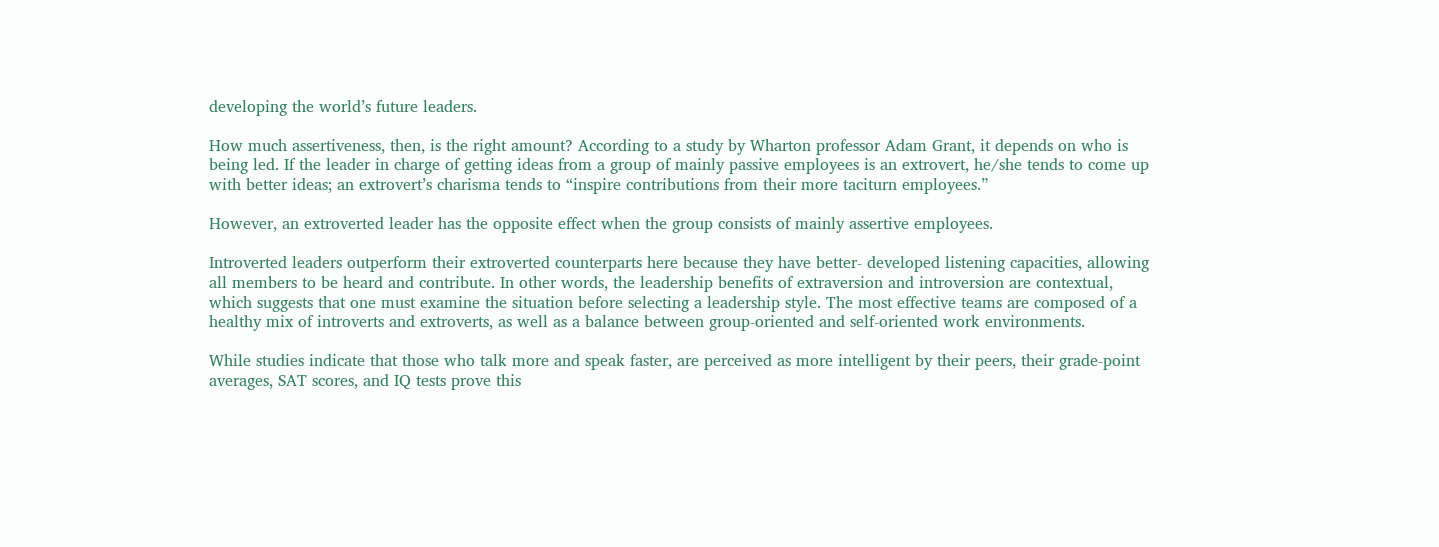developing the world’s future leaders.

How much assertiveness, then, is the right amount? According to a study by Wharton professor Adam Grant, it depends on who is being led. If the leader in charge of getting ideas from a group of mainly passive employees is an extrovert, he/she tends to come up with better ideas; an extrovert’s charisma tends to “inspire contributions from their more taciturn employees.”

However, an extroverted leader has the opposite effect when the group consists of mainly assertive employees.

Introverted leaders outperform their extroverted counterparts here because they have better- developed listening capacities, allowing all members to be heard and contribute. In other words, the leadership benefits of extraversion and introversion are contextual, which suggests that one must examine the situation before selecting a leadership style. The most effective teams are composed of a healthy mix of introverts and extroverts, as well as a balance between group-oriented and self-oriented work environments.

While studies indicate that those who talk more and speak faster, are perceived as more intelligent by their peers, their grade-point averages, SAT scores, and IQ tests prove this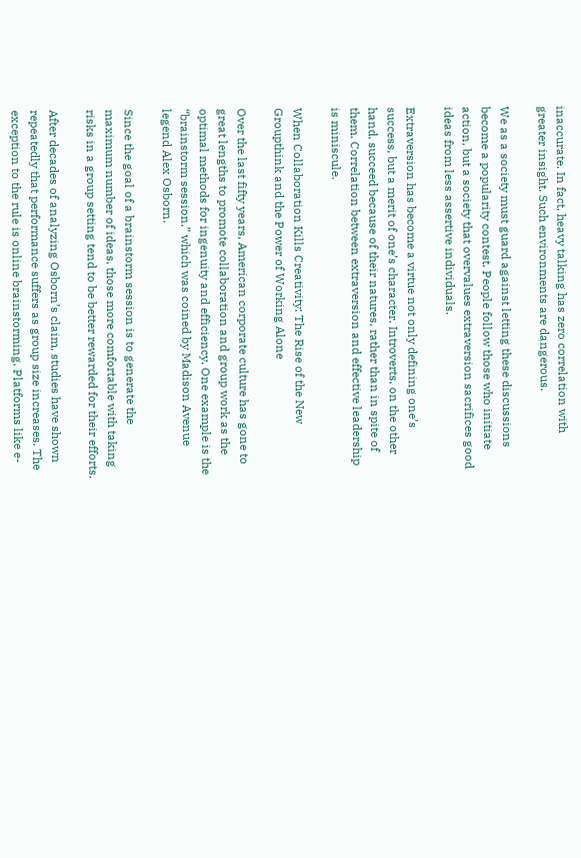inaccurate. In fact, heavy talking has zero correlation with greater insight. Such environments are dangerous.

We as a society must guard against letting these discussions become a popularity contest. People follow those who initiate action, but a society that overvalues extraversion sacrifices good ideas from less assertive individuals.

Extraversion has become a virtue not only defining one’s success, but a merit of one’s character. Introverts, on the other hand, succeed because of their natures, rather than in spite of them. Correlation between extraversion and effective leadership is miniscule.

When Collaboration Kills Creativity: The Rise of the New Groupthink and the Power of Working Alone

Over the last fifty years, American corporate culture has gone to great lengths to promote collaboration and group work as the optimal methods for ingenuity and efficiency. One example is the “brainstorm session,” which was coined by Madison Avenue legend Alex Osborn.

Since the goal of a brainstorm session is to generate the maximum number of ideas, those more comfortable with taking risks in a group setting tend to be better rewarded for their efforts.

After decades of analyzing Osborn’s claim, studies have shown repeatedly that performance suffers as group size increases. The exception to the rule is online brainstorming. Platforms like e-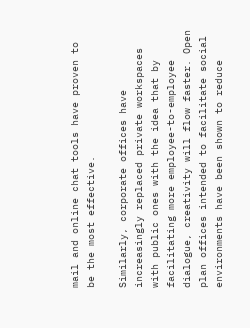mail and online chat tools have proven to be the most effective.

Similarly, corporate offices have increasingly replaced private workspaces with public ones with the idea that by facilitating more employee-to-employee dialogue, creativity will flow faster. Open plan offices intended to facilitate social environments have been shown to reduce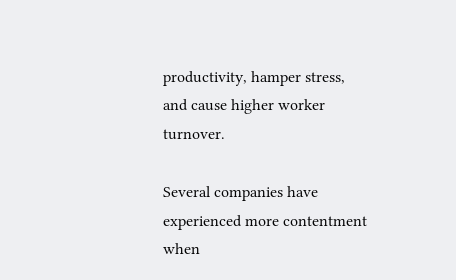productivity, hamper stress, and cause higher worker turnover.

Several companies have experienced more contentment when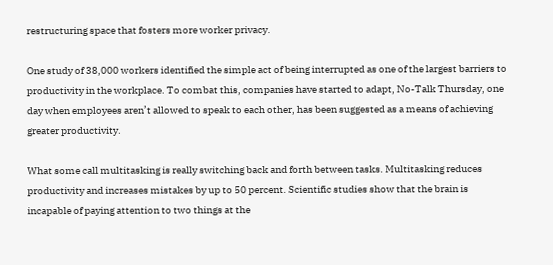restructuring space that fosters more worker privacy.

One study of 38,000 workers identified the simple act of being interrupted as one of the largest barriers to productivity in the workplace. To combat this, companies have started to adapt, No-Talk Thursday, one day when employees aren’t allowed to speak to each other, has been suggested as a means of achieving greater productivity.

What some call multitasking is really switching back and forth between tasks. Multitasking reduces productivity and increases mistakes by up to 50 percent. Scientific studies show that the brain is incapable of paying attention to two things at the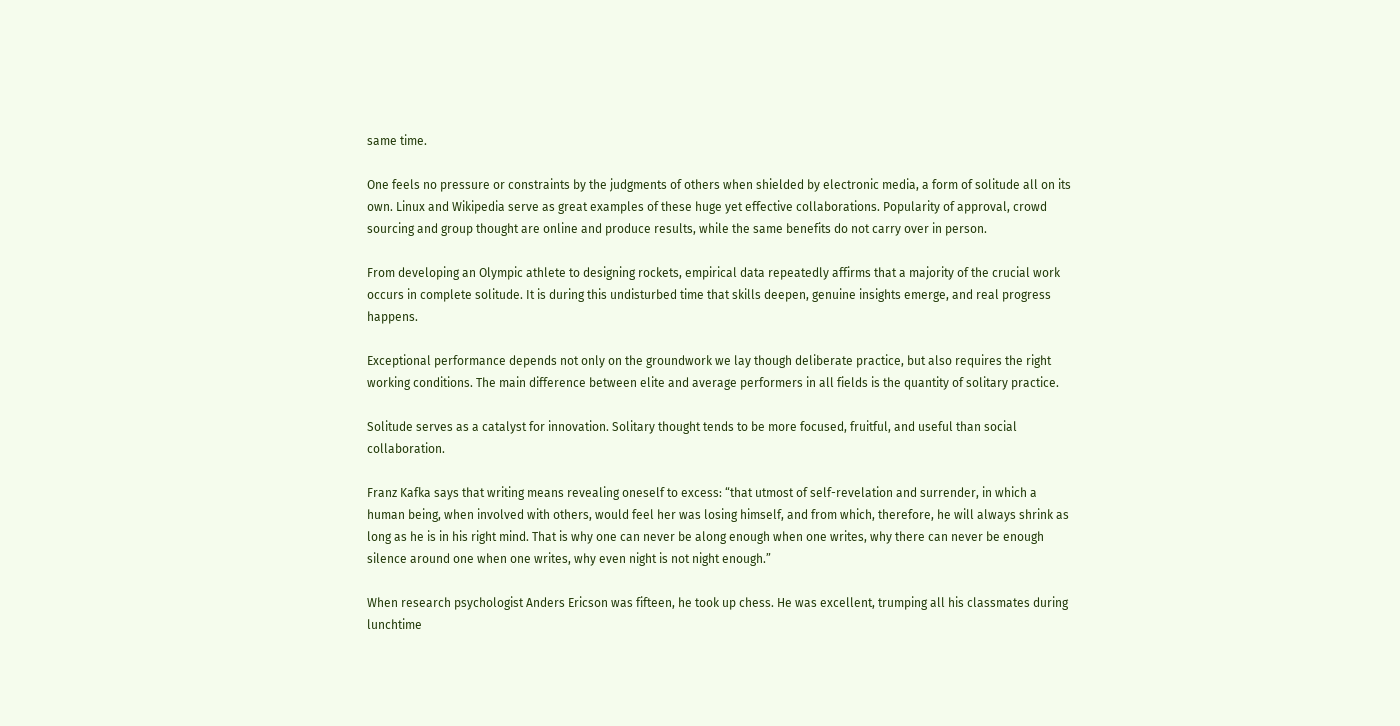same time.

One feels no pressure or constraints by the judgments of others when shielded by electronic media, a form of solitude all on its own. Linux and Wikipedia serve as great examples of these huge yet effective collaborations. Popularity of approval, crowd sourcing and group thought are online and produce results, while the same benefits do not carry over in person.

From developing an Olympic athlete to designing rockets, empirical data repeatedly affirms that a majority of the crucial work occurs in complete solitude. It is during this undisturbed time that skills deepen, genuine insights emerge, and real progress happens.

Exceptional performance depends not only on the groundwork we lay though deliberate practice, but also requires the right working conditions. The main difference between elite and average performers in all fields is the quantity of solitary practice.

Solitude serves as a catalyst for innovation. Solitary thought tends to be more focused, fruitful, and useful than social collaboration.

Franz Kafka says that writing means revealing oneself to excess: “that utmost of self-revelation and surrender, in which a human being, when involved with others, would feel her was losing himself, and from which, therefore, he will always shrink as long as he is in his right mind. That is why one can never be along enough when one writes, why there can never be enough silence around one when one writes, why even night is not night enough.”

When research psychologist Anders Ericson was fifteen, he took up chess. He was excellent, trumping all his classmates during lunchtime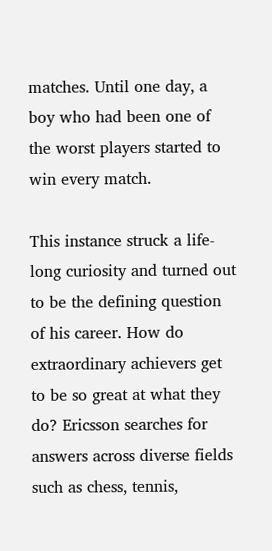matches. Until one day, a boy who had been one of the worst players started to win every match.

This instance struck a life-long curiosity and turned out to be the defining question of his career. How do extraordinary achievers get to be so great at what they do? Ericsson searches for answers across diverse fields such as chess, tennis,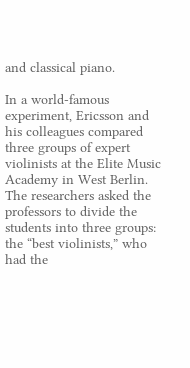and classical piano.

In a world-famous experiment, Ericsson and his colleagues compared three groups of expert violinists at the Elite Music Academy in West Berlin. The researchers asked the professors to divide the students into three groups: the “best violinists,” who had the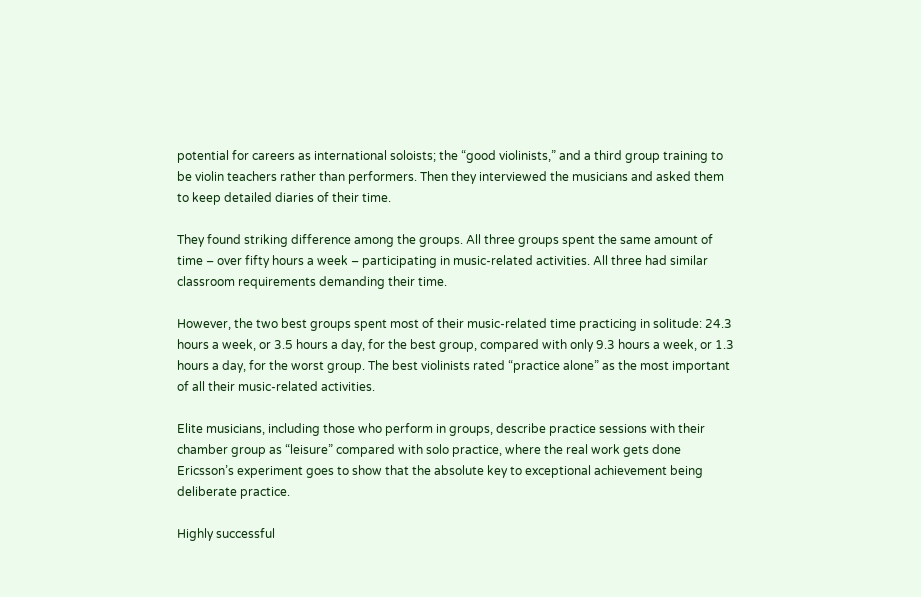potential for careers as international soloists; the “good violinists,” and a third group training to be violin teachers rather than performers. Then they interviewed the musicians and asked them to keep detailed diaries of their time.

They found striking difference among the groups. All three groups spent the same amount of time – over fifty hours a week – participating in music-related activities. All three had similar classroom requirements demanding their time.

However, the two best groups spent most of their music-related time practicing in solitude: 24.3 hours a week, or 3.5 hours a day, for the best group, compared with only 9.3 hours a week, or 1.3 hours a day, for the worst group. The best violinists rated “practice alone” as the most important of all their music-related activities.

Elite musicians, including those who perform in groups, describe practice sessions with their chamber group as “leisure” compared with solo practice, where the real work gets done Ericsson’s experiment goes to show that the absolute key to exceptional achievement being deliberate practice.

Highly successful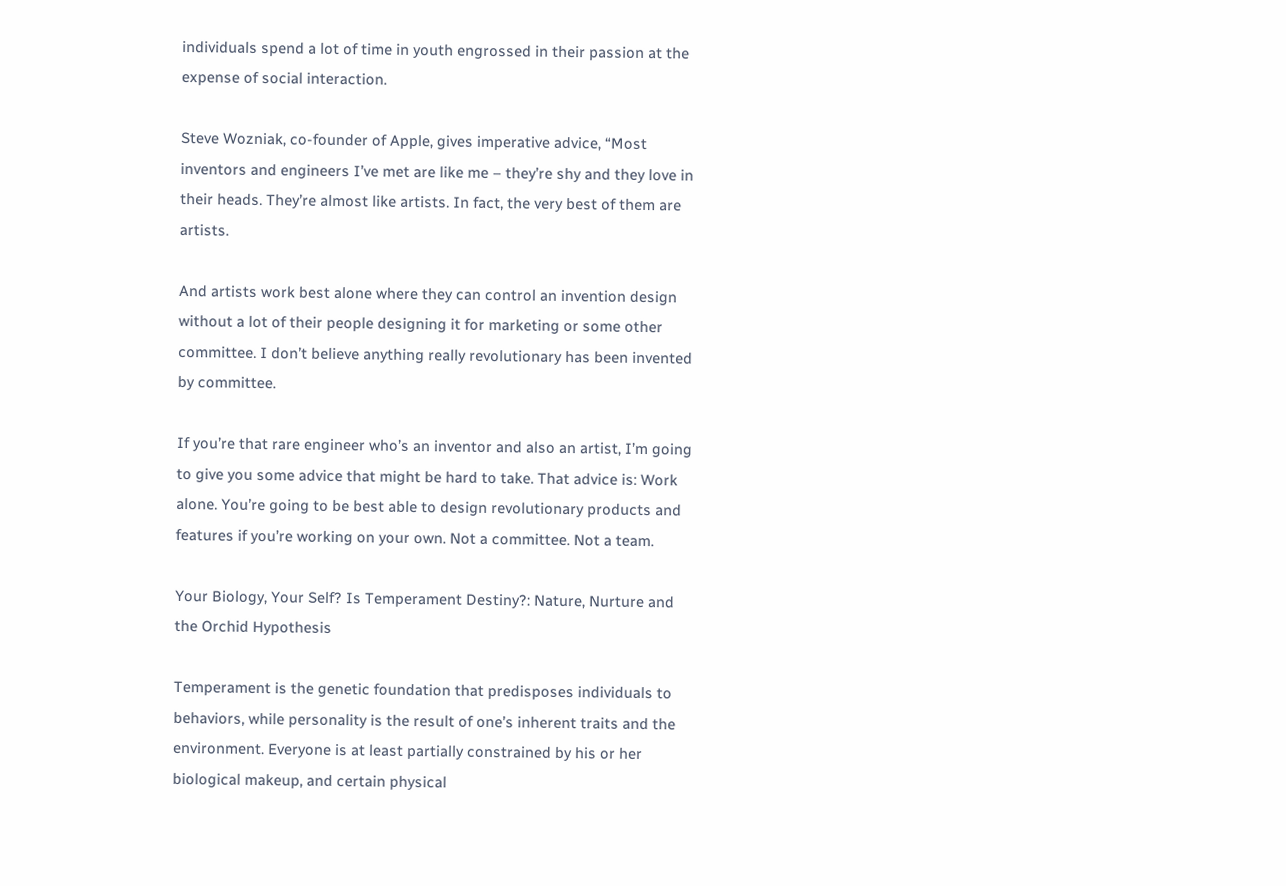individuals spend a lot of time in youth engrossed in their passion at the expense of social interaction.

Steve Wozniak, co-founder of Apple, gives imperative advice, “Most inventors and engineers I’ve met are like me – they’re shy and they love in their heads. They’re almost like artists. In fact, the very best of them are artists.

And artists work best alone where they can control an invention design without a lot of their people designing it for marketing or some other committee. I don’t believe anything really revolutionary has been invented by committee.

If you’re that rare engineer who’s an inventor and also an artist, I’m going to give you some advice that might be hard to take. That advice is: Work alone. You’re going to be best able to design revolutionary products and features if you’re working on your own. Not a committee. Not a team.

Your Biology, Your Self? Is Temperament Destiny?: Nature, Nurture and the Orchid Hypothesis

Temperament is the genetic foundation that predisposes individuals to behaviors, while personality is the result of one’s inherent traits and the environment. Everyone is at least partially constrained by his or her biological makeup, and certain physical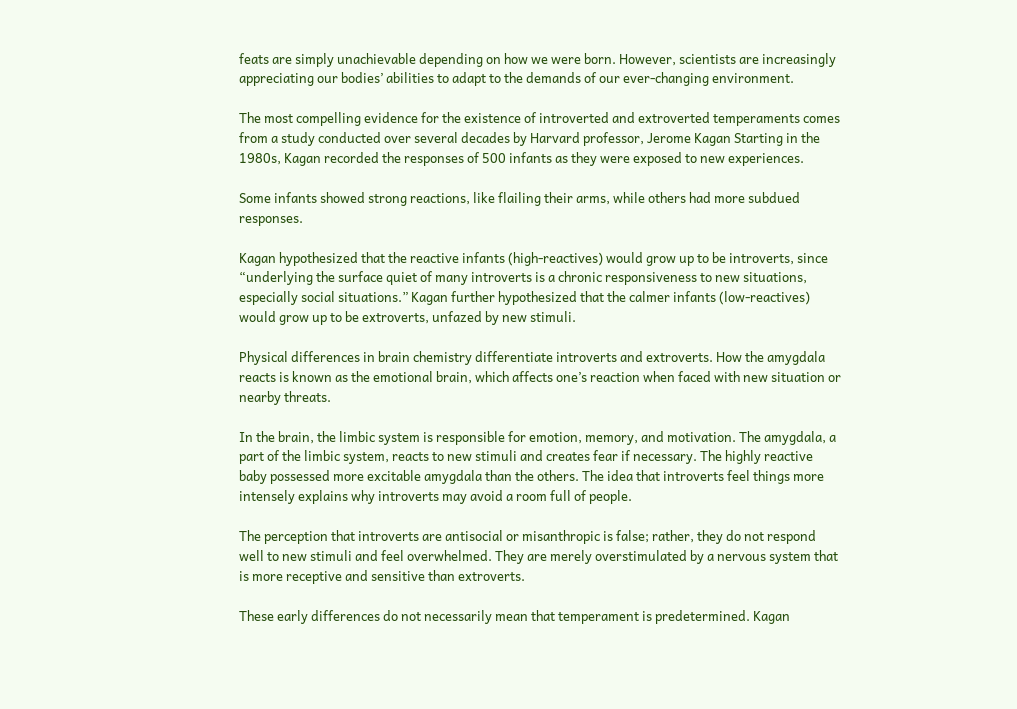feats are simply unachievable depending on how we were born. However, scientists are increasingly appreciating our bodies’ abilities to adapt to the demands of our ever-changing environment.

The most compelling evidence for the existence of introverted and extroverted temperaments comes from a study conducted over several decades by Harvard professor, Jerome Kagan Starting in the 1980s, Kagan recorded the responses of 500 infants as they were exposed to new experiences.

Some infants showed strong reactions, like flailing their arms, while others had more subdued responses.

Kagan hypothesized that the reactive infants (high-reactives) would grow up to be introverts, since “underlying the surface quiet of many introverts is a chronic responsiveness to new situations, especially social situations.” Kagan further hypothesized that the calmer infants (low-reactives) would grow up to be extroverts, unfazed by new stimuli.

Physical differences in brain chemistry differentiate introverts and extroverts. How the amygdala reacts is known as the emotional brain, which affects one’s reaction when faced with new situation or nearby threats.

In the brain, the limbic system is responsible for emotion, memory, and motivation. The amygdala, a part of the limbic system, reacts to new stimuli and creates fear if necessary. The highly reactive baby possessed more excitable amygdala than the others. The idea that introverts feel things more intensely explains why introverts may avoid a room full of people.

The perception that introverts are antisocial or misanthropic is false; rather, they do not respond well to new stimuli and feel overwhelmed. They are merely overstimulated by a nervous system that is more receptive and sensitive than extroverts.

These early differences do not necessarily mean that temperament is predetermined. Kagan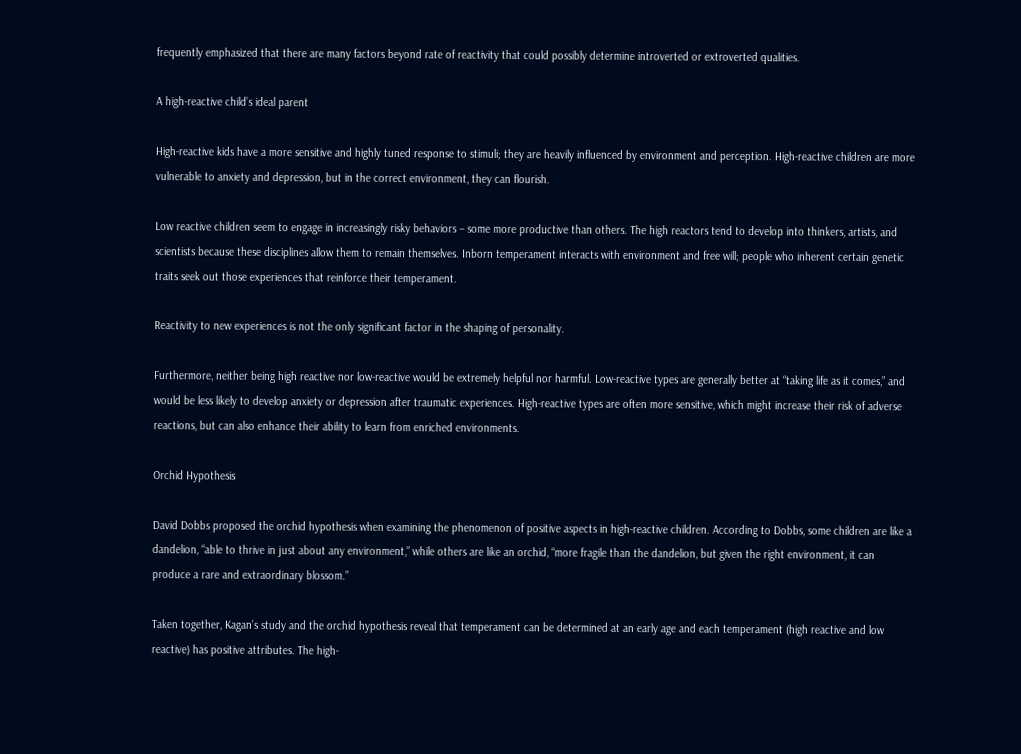frequently emphasized that there are many factors beyond rate of reactivity that could possibly determine introverted or extroverted qualities.

A high-reactive child’s ideal parent

High-reactive kids have a more sensitive and highly tuned response to stimuli; they are heavily influenced by environment and perception. High-reactive children are more vulnerable to anxiety and depression, but in the correct environment, they can flourish.

Low reactive children seem to engage in increasingly risky behaviors – some more productive than others. The high reactors tend to develop into thinkers, artists, and scientists because these disciplines allow them to remain themselves. Inborn temperament interacts with environment and free will; people who inherent certain genetic traits seek out those experiences that reinforce their temperament.

Reactivity to new experiences is not the only significant factor in the shaping of personality.

Furthermore, neither being high reactive nor low-reactive would be extremely helpful nor harmful. Low-reactive types are generally better at “taking life as it comes,” and would be less likely to develop anxiety or depression after traumatic experiences. High-reactive types are often more sensitive, which might increase their risk of adverse reactions, but can also enhance their ability to learn from enriched environments.

Orchid Hypothesis

David Dobbs proposed the orchid hypothesis when examining the phenomenon of positive aspects in high-reactive children. According to Dobbs, some children are like a dandelion, “able to thrive in just about any environment,” while others are like an orchid, “more fragile than the dandelion, but given the right environment, it can produce a rare and extraordinary blossom.”

Taken together, Kagan’s study and the orchid hypothesis reveal that temperament can be determined at an early age and each temperament (high reactive and low reactive) has positive attributes. The high-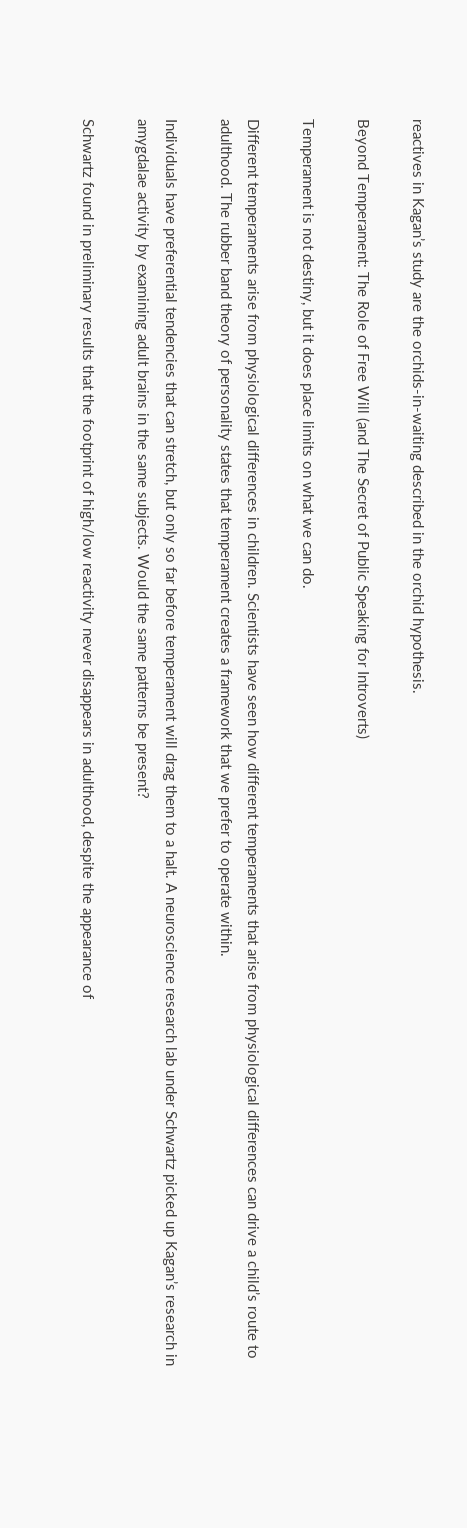reactives in Kagan’s study are the orchids-in-waiting described in the orchid hypothesis.

Beyond Temperament: The Role of Free Will (and The Secret of Public Speaking for Introverts)

Temperament is not destiny, but it does place limits on what we can do.

Different temperaments arise from physiological differences in children. Scientists have seen how different temperaments that arise from physiological differences can drive a child’s route to adulthood. The rubber band theory of personality states that temperament creates a framework that we prefer to operate within.

Individuals have preferential tendencies that can stretch, but only so far before temperament will drag them to a halt. A neuroscience research lab under Schwartz picked up Kagan’s research in amygdalae activity by examining adult brains in the same subjects. Would the same patterns be present?

Schwartz found in preliminary results that the footprint of high/low reactivity never disappears in adulthood, despite the appearance of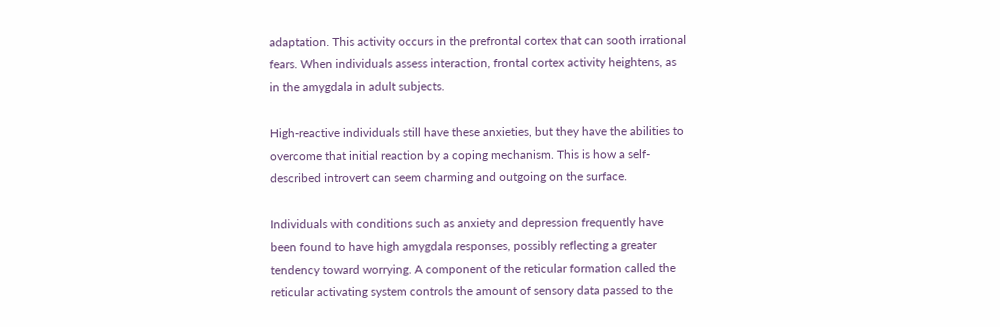adaptation. This activity occurs in the prefrontal cortex that can sooth irrational fears. When individuals assess interaction, frontal cortex activity heightens, as in the amygdala in adult subjects.

High-reactive individuals still have these anxieties, but they have the abilities to overcome that initial reaction by a coping mechanism. This is how a self-described introvert can seem charming and outgoing on the surface.

Individuals with conditions such as anxiety and depression frequently have been found to have high amygdala responses, possibly reflecting a greater tendency toward worrying. A component of the reticular formation called the reticular activating system controls the amount of sensory data passed to the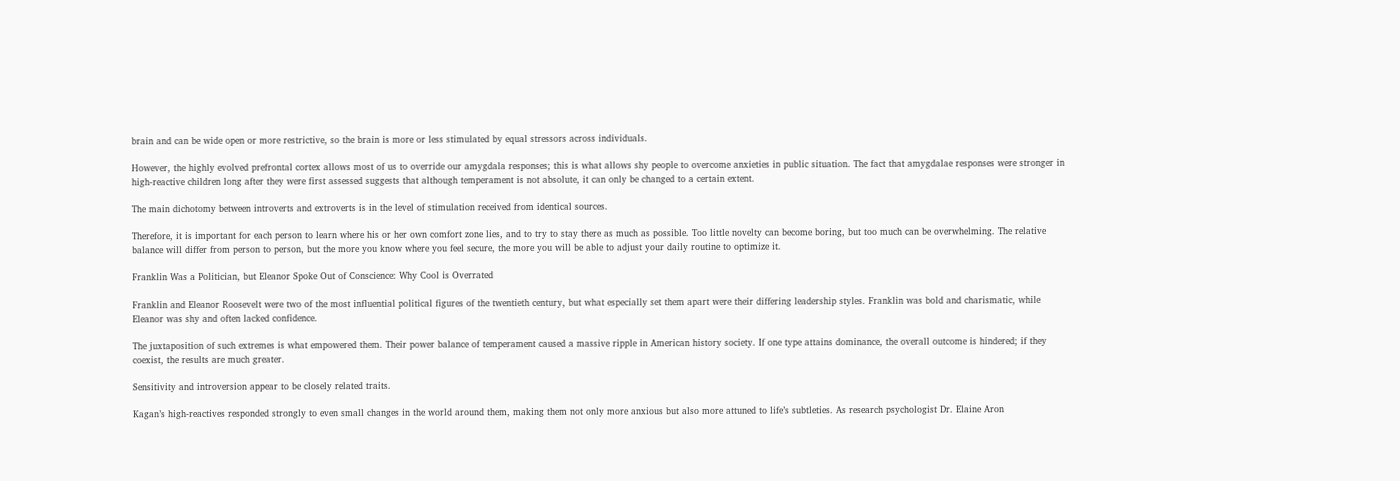brain and can be wide open or more restrictive, so the brain is more or less stimulated by equal stressors across individuals.

However, the highly evolved prefrontal cortex allows most of us to override our amygdala responses; this is what allows shy people to overcome anxieties in public situation. The fact that amygdalae responses were stronger in high-reactive children long after they were first assessed suggests that although temperament is not absolute, it can only be changed to a certain extent.

The main dichotomy between introverts and extroverts is in the level of stimulation received from identical sources.

Therefore, it is important for each person to learn where his or her own comfort zone lies, and to try to stay there as much as possible. Too little novelty can become boring, but too much can be overwhelming. The relative balance will differ from person to person, but the more you know where you feel secure, the more you will be able to adjust your daily routine to optimize it.

Franklin Was a Politician, but Eleanor Spoke Out of Conscience: Why Cool is Overrated

Franklin and Eleanor Roosevelt were two of the most influential political figures of the twentieth century, but what especially set them apart were their differing leadership styles. Franklin was bold and charismatic, while Eleanor was shy and often lacked confidence.

The juxtaposition of such extremes is what empowered them. Their power balance of temperament caused a massive ripple in American history society. If one type attains dominance, the overall outcome is hindered; if they coexist, the results are much greater.

Sensitivity and introversion appear to be closely related traits.

Kagan’s high-reactives responded strongly to even small changes in the world around them, making them not only more anxious but also more attuned to life’s subtleties. As research psychologist Dr. Elaine Aron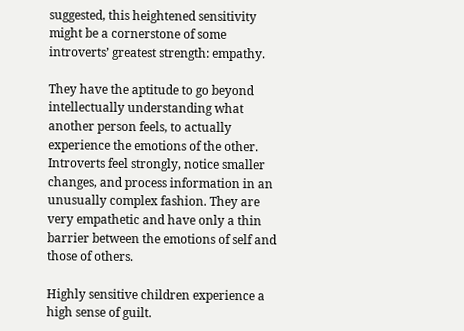suggested, this heightened sensitivity might be a cornerstone of some introverts’ greatest strength: empathy.

They have the aptitude to go beyond intellectually understanding what another person feels, to actually experience the emotions of the other. Introverts feel strongly, notice smaller changes, and process information in an unusually complex fashion. They are very empathetic and have only a thin barrier between the emotions of self and those of others.

Highly sensitive children experience a high sense of guilt.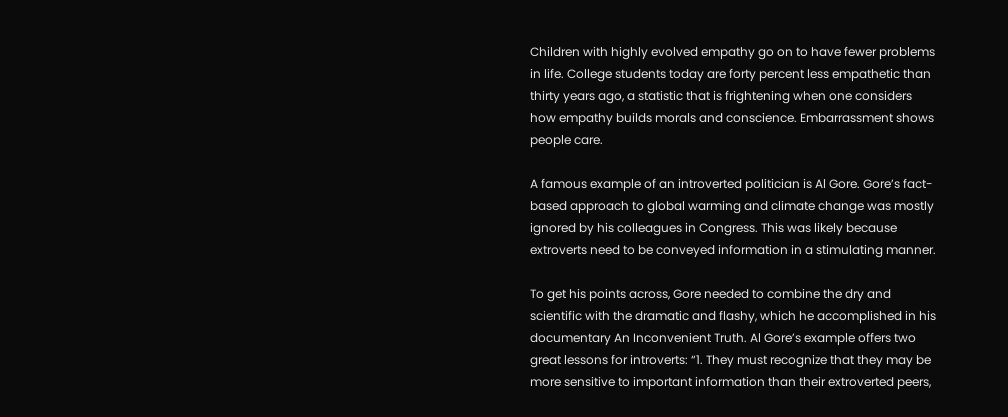Children with highly evolved empathy go on to have fewer problems in life. College students today are forty percent less empathetic than thirty years ago, a statistic that is frightening when one considers how empathy builds morals and conscience. Embarrassment shows people care.

A famous example of an introverted politician is Al Gore. Gore’s fact-based approach to global warming and climate change was mostly ignored by his colleagues in Congress. This was likely because extroverts need to be conveyed information in a stimulating manner.

To get his points across, Gore needed to combine the dry and scientific with the dramatic and flashy, which he accomplished in his documentary An Inconvenient Truth. Al Gore’s example offers two great lessons for introverts: “1. They must recognize that they may be more sensitive to important information than their extroverted peers,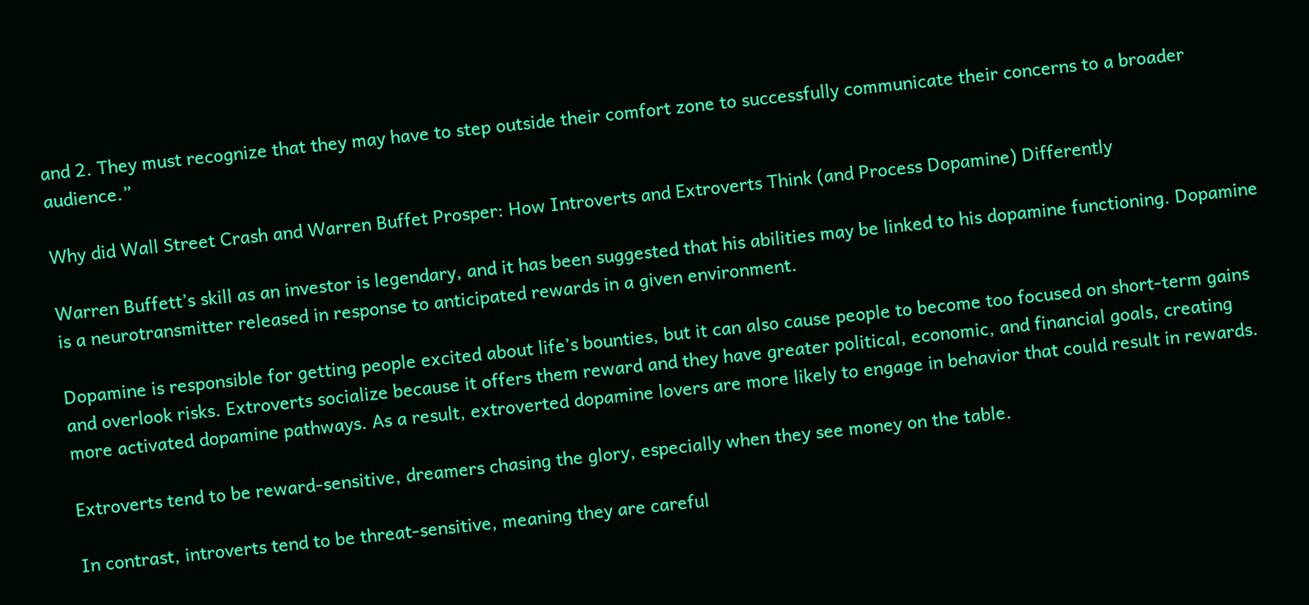and 2. They must recognize that they may have to step outside their comfort zone to successfully communicate their concerns to a broader audience.”

Why did Wall Street Crash and Warren Buffet Prosper: How Introverts and Extroverts Think (and Process Dopamine) Differently

Warren Buffett’s skill as an investor is legendary, and it has been suggested that his abilities may be linked to his dopamine functioning. Dopamine is a neurotransmitter released in response to anticipated rewards in a given environment.

Dopamine is responsible for getting people excited about life’s bounties, but it can also cause people to become too focused on short-term gains and overlook risks. Extroverts socialize because it offers them reward and they have greater political, economic, and financial goals, creating more activated dopamine pathways. As a result, extroverted dopamine lovers are more likely to engage in behavior that could result in rewards.

Extroverts tend to be reward-sensitive, dreamers chasing the glory, especially when they see money on the table.

In contrast, introverts tend to be threat-sensitive, meaning they are careful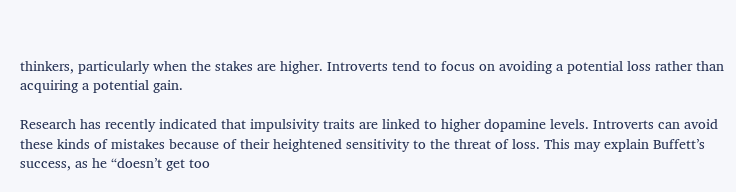thinkers, particularly when the stakes are higher. Introverts tend to focus on avoiding a potential loss rather than acquiring a potential gain.

Research has recently indicated that impulsivity traits are linked to higher dopamine levels. Introverts can avoid these kinds of mistakes because of their heightened sensitivity to the threat of loss. This may explain Buffett’s success, as he “doesn’t get too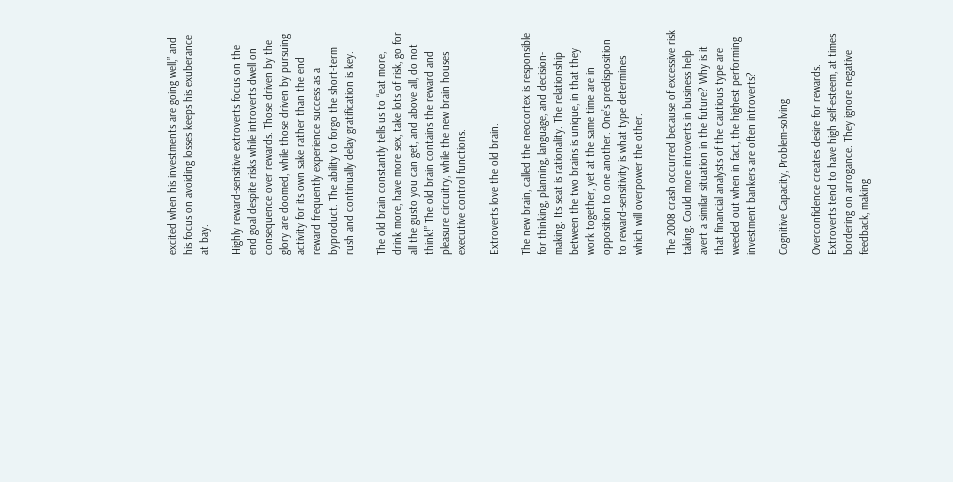excited when his investments are going well,” and his focus on avoiding losses keeps his exuberance at bay.

Highly reward-sensitive extroverts focus on the end goal despite risks while introverts dwell on consequence over rewards. Those driven by the glory are doomed, while those driven by pursuing activity for its own sake rather than the end reward frequently experience success as a byproduct. The ability to forgo the short-term rush and continually delay gratification is key.

The old brain constantly tells us to “eat more, drink more, have more sex, take lots of risk, go for all the gusto you can get, and above all, do not think!” The old brain contains the reward and pleasure circuitry, while the new brain houses executive control functions.

Extroverts love the old brain.

The new brain, called the neocortex is responsible for thinking, planning, language, and decision-making. Its seat is rationality. The relationship between the two brains is unique, in that they work together, yet at the same time are in opposition to one another. One’s predisposition to reward-sensitivity is what type determines which will overpower the other.

The 2008 crash occurred because of excessive risk taking. Could more introverts in business help avert a similar situation in the future? Why is it that financial analysts of the cautious type are weeded out when in fact, the highest performing investment bankers are often introverts?

Cognitive Capacity, Problem-solving

Overconfidence creates desire for rewards. Extroverts tend to have high self-esteem, at times bordering on arrogance. They ignore negative feedback, making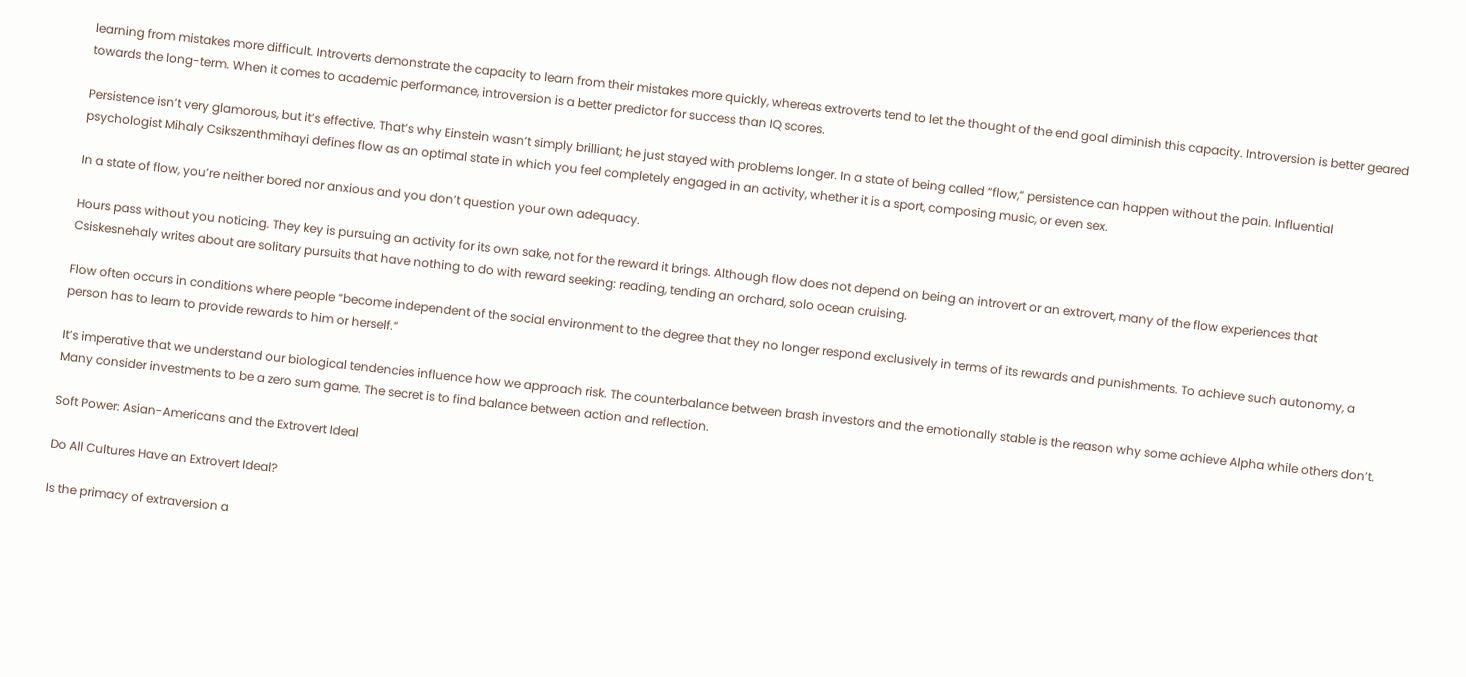learning from mistakes more difficult. Introverts demonstrate the capacity to learn from their mistakes more quickly, whereas extroverts tend to let the thought of the end goal diminish this capacity. Introversion is better geared towards the long-term. When it comes to academic performance, introversion is a better predictor for success than IQ scores.

Persistence isn’t very glamorous, but it’s effective. That’s why Einstein wasn’t simply brilliant; he just stayed with problems longer. In a state of being called “flow,” persistence can happen without the pain. Influential psychologist Mihaly Csikszenthmihayi defines flow as an optimal state in which you feel completely engaged in an activity, whether it is a sport, composing music, or even sex.

In a state of flow, you’re neither bored nor anxious and you don’t question your own adequacy.

Hours pass without you noticing. They key is pursuing an activity for its own sake, not for the reward it brings. Although flow does not depend on being an introvert or an extrovert, many of the flow experiences that Csiskesnehaly writes about are solitary pursuits that have nothing to do with reward seeking: reading, tending an orchard, solo ocean cruising.

Flow often occurs in conditions where people “become independent of the social environment to the degree that they no longer respond exclusively in terms of its rewards and punishments. To achieve such autonomy, a person has to learn to provide rewards to him or herself.”

It’s imperative that we understand our biological tendencies influence how we approach risk. The counterbalance between brash investors and the emotionally stable is the reason why some achieve Alpha while others don’t. Many consider investments to be a zero sum game. The secret is to find balance between action and reflection.

Soft Power: Asian-Americans and the Extrovert Ideal

Do All Cultures Have an Extrovert Ideal?

Is the primacy of extraversion a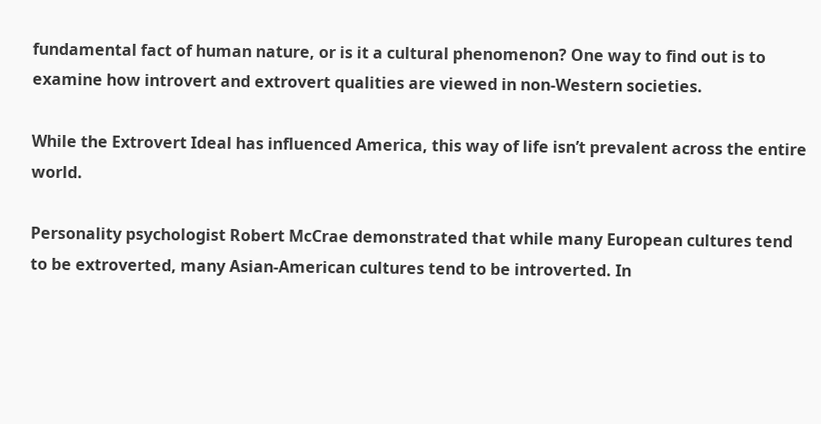fundamental fact of human nature, or is it a cultural phenomenon? One way to find out is to examine how introvert and extrovert qualities are viewed in non-Western societies.

While the Extrovert Ideal has influenced America, this way of life isn’t prevalent across the entire world.

Personality psychologist Robert McCrae demonstrated that while many European cultures tend to be extroverted, many Asian-American cultures tend to be introverted. In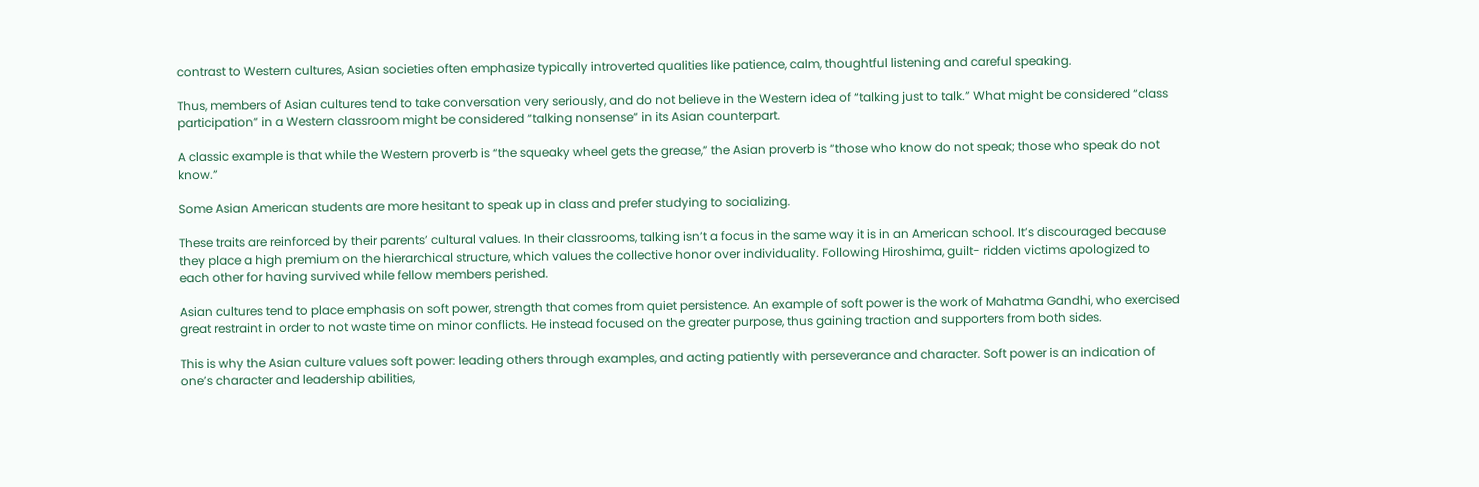contrast to Western cultures, Asian societies often emphasize typically introverted qualities like patience, calm, thoughtful listening and careful speaking.

Thus, members of Asian cultures tend to take conversation very seriously, and do not believe in the Western idea of “talking just to talk.” What might be considered “class participation” in a Western classroom might be considered “talking nonsense” in its Asian counterpart.

A classic example is that while the Western proverb is “the squeaky wheel gets the grease,” the Asian proverb is “those who know do not speak; those who speak do not know.”

Some Asian American students are more hesitant to speak up in class and prefer studying to socializing.

These traits are reinforced by their parents’ cultural values. In their classrooms, talking isn’t a focus in the same way it is in an American school. It’s discouraged because they place a high premium on the hierarchical structure, which values the collective honor over individuality. Following Hiroshima, guilt- ridden victims apologized to each other for having survived while fellow members perished.

Asian cultures tend to place emphasis on soft power, strength that comes from quiet persistence. An example of soft power is the work of Mahatma Gandhi, who exercised great restraint in order to not waste time on minor conflicts. He instead focused on the greater purpose, thus gaining traction and supporters from both sides.

This is why the Asian culture values soft power: leading others through examples, and acting patiently with perseverance and character. Soft power is an indication of one’s character and leadership abilities,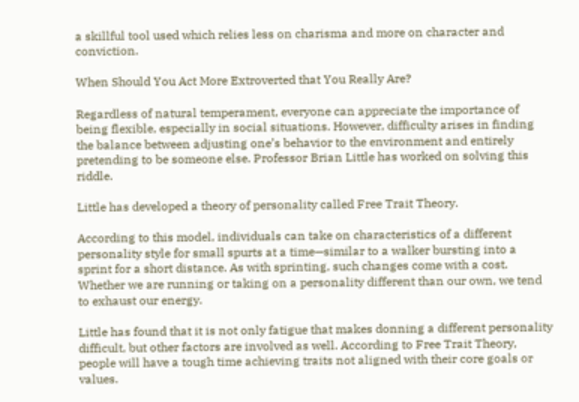a skillful tool used which relies less on charisma and more on character and conviction.

When Should You Act More Extroverted that You Really Are?

Regardless of natural temperament, everyone can appreciate the importance of being flexible, especially in social situations. However, difficulty arises in finding the balance between adjusting one’s behavior to the environment and entirely pretending to be someone else. Professor Brian Little has worked on solving this riddle.

Little has developed a theory of personality called Free Trait Theory.

According to this model, individuals can take on characteristics of a different personality style for small spurts at a time—similar to a walker bursting into a sprint for a short distance. As with sprinting, such changes come with a cost. Whether we are running or taking on a personality different than our own, we tend to exhaust our energy.

Little has found that it is not only fatigue that makes donning a different personality difficult, but other factors are involved as well. According to Free Trait Theory, people will have a tough time achieving traits not aligned with their core goals or values.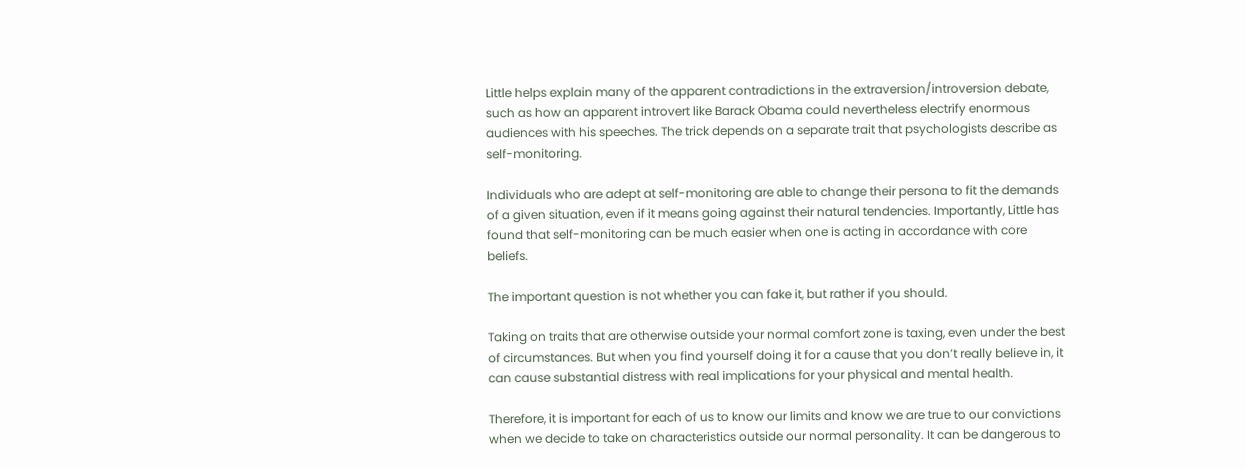Little helps explain many of the apparent contradictions in the extraversion/introversion debate, such as how an apparent introvert like Barack Obama could nevertheless electrify enormous audiences with his speeches. The trick depends on a separate trait that psychologists describe as self-monitoring.

Individuals who are adept at self-monitoring are able to change their persona to fit the demands of a given situation, even if it means going against their natural tendencies. Importantly, Little has found that self-monitoring can be much easier when one is acting in accordance with core beliefs.

The important question is not whether you can fake it, but rather if you should.

Taking on traits that are otherwise outside your normal comfort zone is taxing, even under the best of circumstances. But when you find yourself doing it for a cause that you don’t really believe in, it can cause substantial distress with real implications for your physical and mental health.

Therefore, it is important for each of us to know our limits and know we are true to our convictions when we decide to take on characteristics outside our normal personality. It can be dangerous to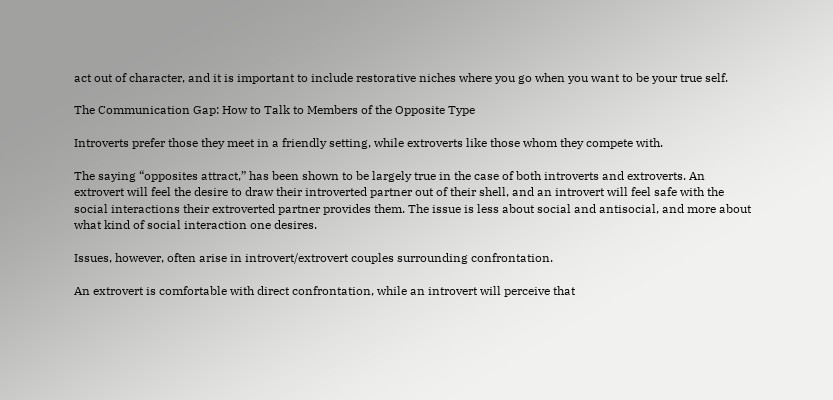act out of character, and it is important to include restorative niches where you go when you want to be your true self.

The Communication Gap: How to Talk to Members of the Opposite Type

Introverts prefer those they meet in a friendly setting, while extroverts like those whom they compete with.

The saying “opposites attract,” has been shown to be largely true in the case of both introverts and extroverts. An extrovert will feel the desire to draw their introverted partner out of their shell, and an introvert will feel safe with the social interactions their extroverted partner provides them. The issue is less about social and antisocial, and more about what kind of social interaction one desires.

Issues, however, often arise in introvert/extrovert couples surrounding confrontation.

An extrovert is comfortable with direct confrontation, while an introvert will perceive that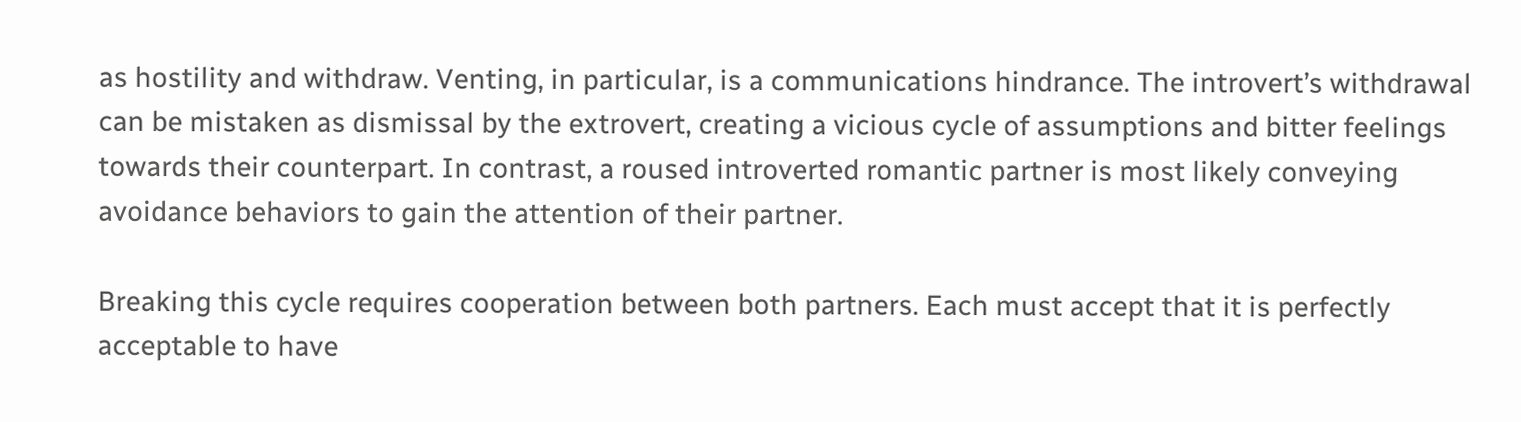as hostility and withdraw. Venting, in particular, is a communications hindrance. The introvert’s withdrawal can be mistaken as dismissal by the extrovert, creating a vicious cycle of assumptions and bitter feelings towards their counterpart. In contrast, a roused introverted romantic partner is most likely conveying avoidance behaviors to gain the attention of their partner.

Breaking this cycle requires cooperation between both partners. Each must accept that it is perfectly acceptable to have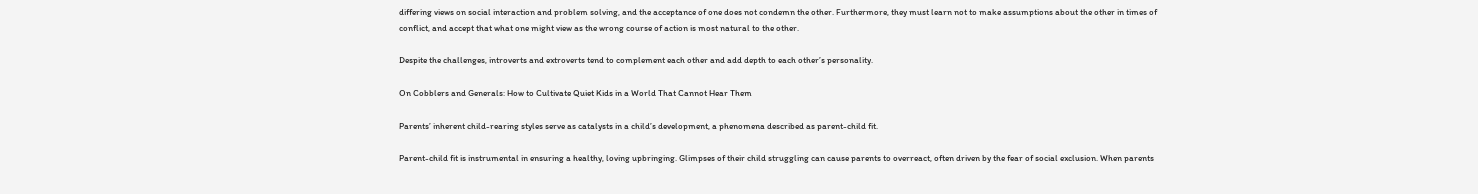differing views on social interaction and problem solving, and the acceptance of one does not condemn the other. Furthermore, they must learn not to make assumptions about the other in times of conflict, and accept that what one might view as the wrong course of action is most natural to the other.

Despite the challenges, introverts and extroverts tend to complement each other and add depth to each other’s personality.

On Cobblers and Generals: How to Cultivate Quiet Kids in a World That Cannot Hear Them

Parents’ inherent child-rearing styles serve as catalysts in a child’s development, a phenomena described as parent-child fit.

Parent-child fit is instrumental in ensuring a healthy, loving upbringing. Glimpses of their child struggling can cause parents to overreact, often driven by the fear of social exclusion. When parents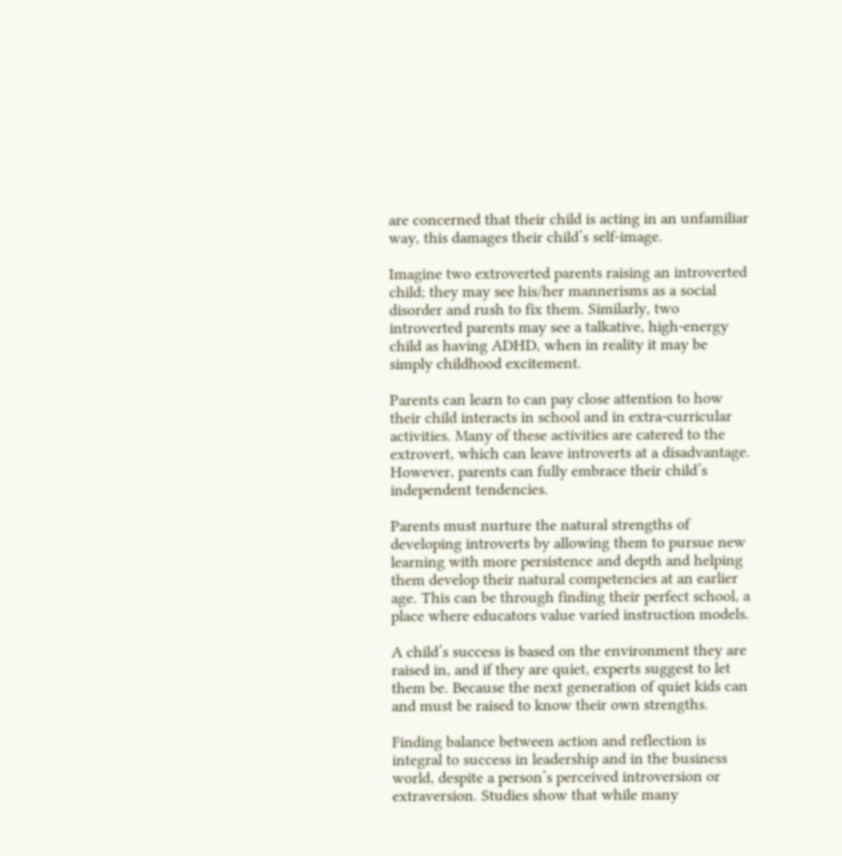are concerned that their child is acting in an unfamiliar way, this damages their child’s self-image.

Imagine two extroverted parents raising an introverted child; they may see his/her mannerisms as a social disorder and rush to fix them. Similarly, two introverted parents may see a talkative, high-energy child as having ADHD, when in reality it may be simply childhood excitement.

Parents can learn to can pay close attention to how their child interacts in school and in extra-curricular activities. Many of these activities are catered to the extrovert, which can leave introverts at a disadvantage. However, parents can fully embrace their child’s independent tendencies.

Parents must nurture the natural strengths of developing introverts by allowing them to pursue new learning with more persistence and depth and helping them develop their natural competencies at an earlier age. This can be through finding their perfect school, a place where educators value varied instruction models.

A child’s success is based on the environment they are raised in, and if they are quiet, experts suggest to let them be. Because the next generation of quiet kids can and must be raised to know their own strengths.

Finding balance between action and reflection is integral to success in leadership and in the business world, despite a person’s perceived introversion or extraversion. Studies show that while many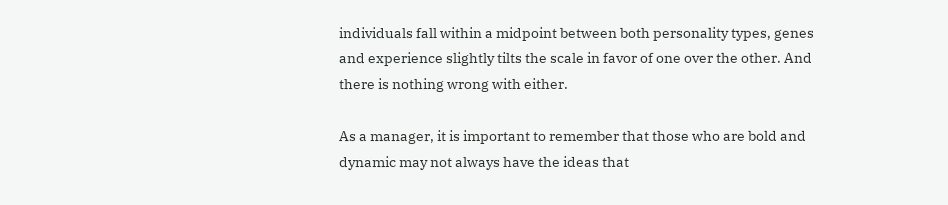individuals fall within a midpoint between both personality types, genes and experience slightly tilts the scale in favor of one over the other. And there is nothing wrong with either.

As a manager, it is important to remember that those who are bold and dynamic may not always have the ideas that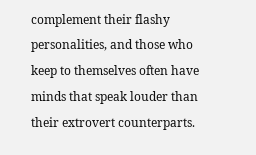complement their flashy personalities, and those who keep to themselves often have minds that speak louder than their extrovert counterparts.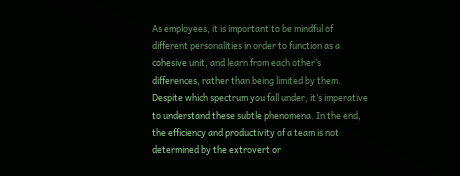As employees, it is important to be mindful of different personalities in order to function as a cohesive unit, and learn from each other’s differences, rather than being limited by them. Despite which spectrum you fall under, it’s imperative to understand these subtle phenomena. In the end, the efficiency and productivity of a team is not determined by the extrovert or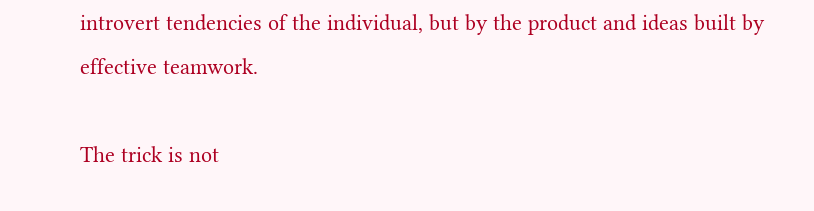introvert tendencies of the individual, but by the product and ideas built by effective teamwork.

The trick is not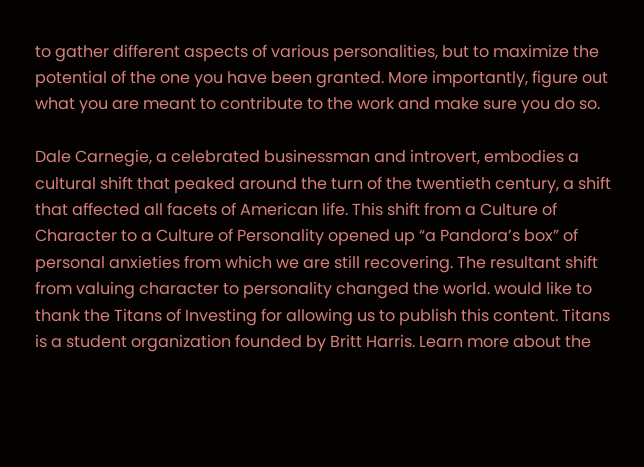to gather different aspects of various personalities, but to maximize the potential of the one you have been granted. More importantly, figure out what you are meant to contribute to the work and make sure you do so.

Dale Carnegie, a celebrated businessman and introvert, embodies a cultural shift that peaked around the turn of the twentieth century, a shift that affected all facets of American life. This shift from a Culture of Character to a Culture of Personality opened up “a Pandora’s box” of personal anxieties from which we are still recovering. The resultant shift from valuing character to personality changed the world. would like to thank the Titans of Investing for allowing us to publish this content. Titans is a student organization founded by Britt Harris. Learn more about the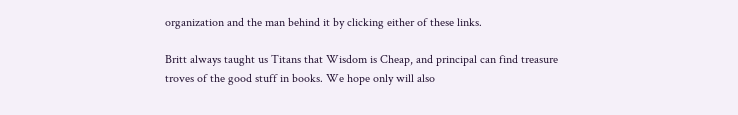organization and the man behind it by clicking either of these links.

Britt always taught us Titans that Wisdom is Cheap, and principal can find treasure troves of the good stuff in books. We hope only will also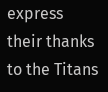express their thanks to the Titans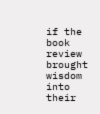if the book review brought wisdom into their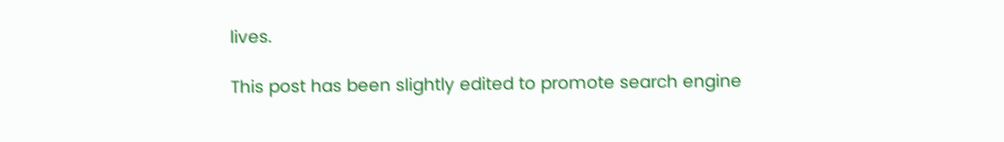lives.

This post has been slightly edited to promote search engine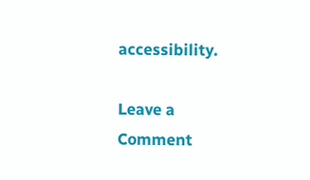accessibility.

Leave a Comment